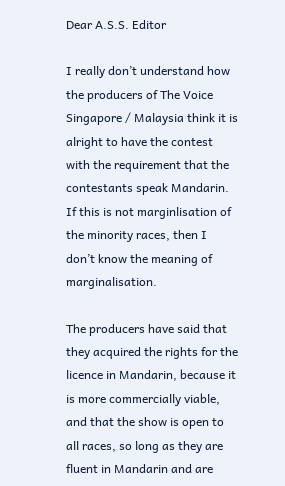Dear A.S.S. Editor

I really don’t understand how the producers of The Voice Singapore / Malaysia think it is alright to have the contest with the requirement that the contestants speak Mandarin. If this is not marginlisation of the minority races, then I don’t know the meaning of marginalisation.

The producers have said that they acquired the rights for the licence in Mandarin, because it is more commercially viable, and that the show is open to all races, so long as they are fluent in Mandarin and are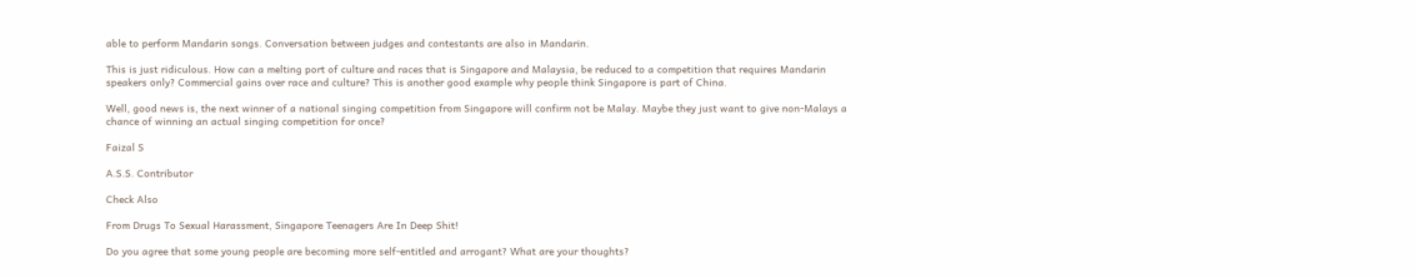able to perform Mandarin songs. Conversation between judges and contestants are also in Mandarin.

This is just ridiculous. How can a melting port of culture and races that is Singapore and Malaysia, be reduced to a competition that requires Mandarin speakers only? Commercial gains over race and culture? This is another good example why people think Singapore is part of China.

Well, good news is, the next winner of a national singing competition from Singapore will confirm not be Malay. Maybe they just want to give non-Malays a chance of winning an actual singing competition for once?

Faizal S

A.S.S. Contributor

Check Also

From Drugs To Sexual Harassment, Singapore Teenagers Are In Deep Shit!

Do you agree that some young people are becoming more self-entitled and arrogant? What are your thoughts?